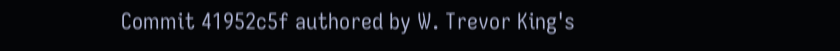Commit 41952c5f authored by W. Trevor King's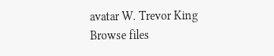avatar W. Trevor King
Browse files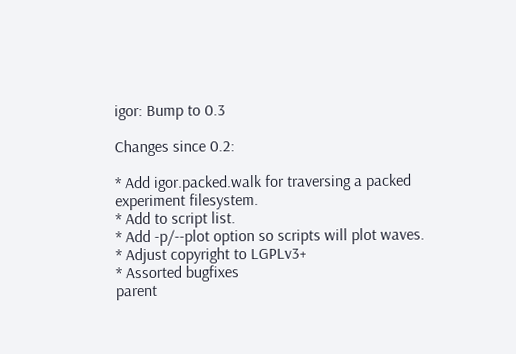igor: Bump to 0.3

Changes since 0.2:

* Add igor.packed.walk for traversing a packed experiment filesystem.
* Add to script list.
* Add -p/--plot option so scripts will plot waves.
* Adjust copyright to LGPLv3+
* Assorted bugfixes
parent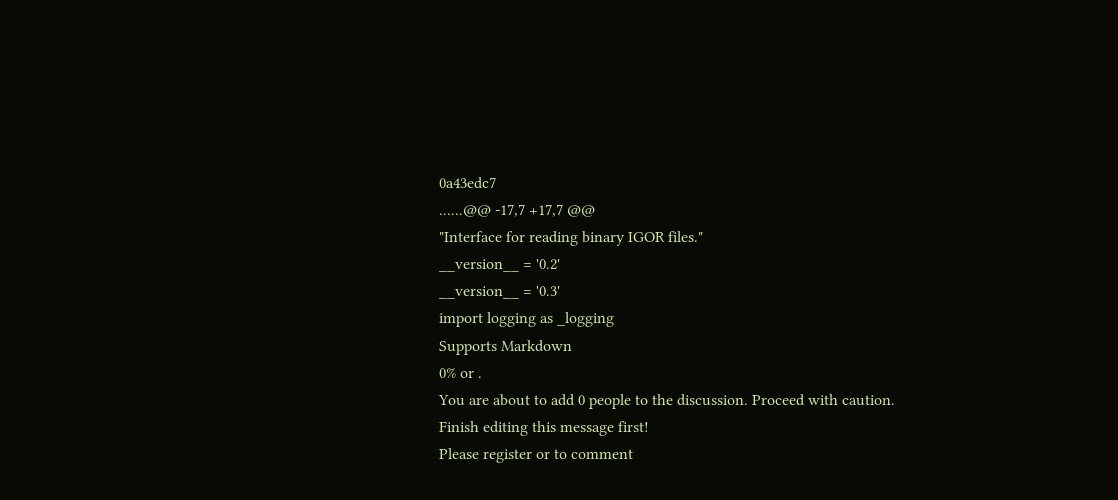0a43edc7
......@@ -17,7 +17,7 @@
"Interface for reading binary IGOR files."
__version__ = '0.2'
__version__ = '0.3'
import logging as _logging
Supports Markdown
0% or .
You are about to add 0 people to the discussion. Proceed with caution.
Finish editing this message first!
Please register or to comment